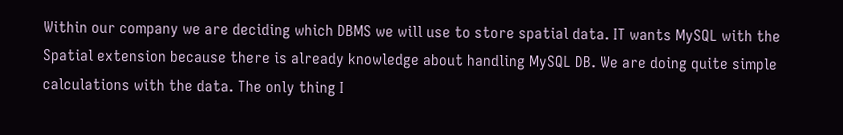Within our company we are deciding which DBMS we will use to store spatial data. IT wants MySQL with the Spatial extension because there is already knowledge about handling MySQL DB. We are doing quite simple calculations with the data. The only thing I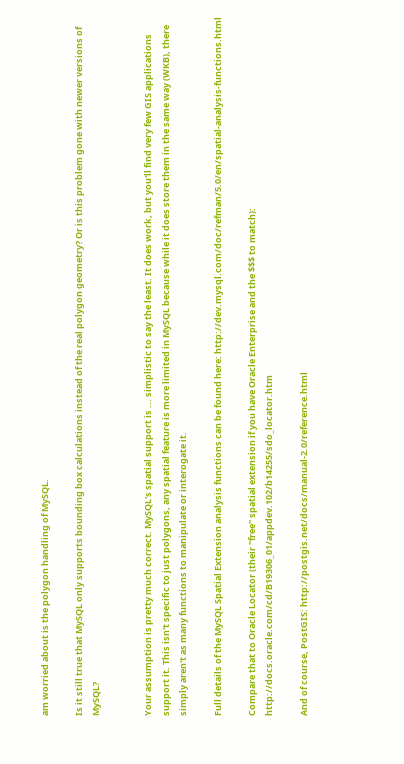am worried about is the polygon handling of MySQL.

Is it still true that MySQL only supports bounding box calculations instead of the real polygon geometry? Or is this problem gone with newer versions of MySQL?


Your assumption is pretty much correct. MySQL's spatial support is ... simplistic to say the least. It does work, but you'll find very few GIS applications support it. This isn't specific to just polygons, any spatial feature is more limited in MySQL because while it does store them in the same way (WKB), there simply aren't as many functions to manipulate or interogate it.

Full details of the MySQL Spatial Extension analysis functions can be found here: http://dev.mysql.com/doc/refman/5.0/en/spatial-analysis-functions.html

Compare that to Oracle Locator (their "free" spatial extension if you have Oracle Enterprise and the $$$ to match): http://docs.oracle.com/cd/B19306_01/appdev.102/b14255/sdo_locator.htm

And of course, PostGIS: http://postgis.net/docs/manual-2.0/reference.html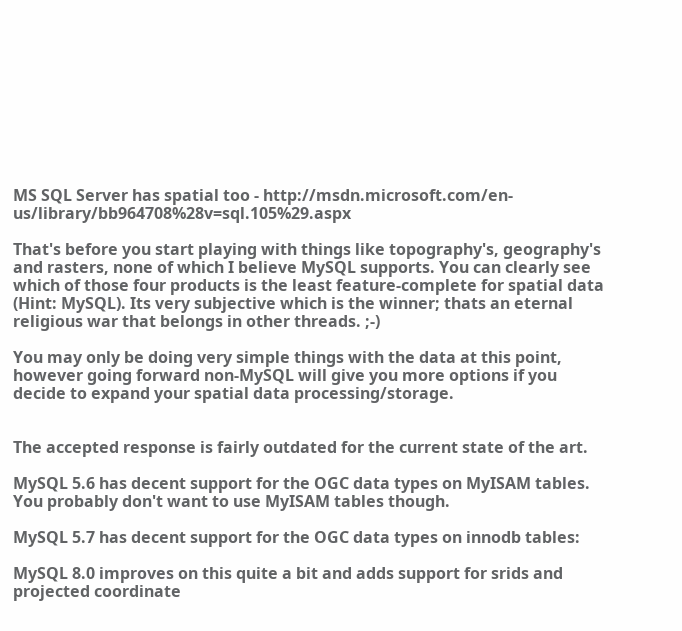MS SQL Server has spatial too - http://msdn.microsoft.com/en-us/library/bb964708%28v=sql.105%29.aspx

That's before you start playing with things like topography's, geography's and rasters, none of which I believe MySQL supports. You can clearly see which of those four products is the least feature-complete for spatial data (Hint: MySQL). Its very subjective which is the winner; thats an eternal religious war that belongs in other threads. ;-)

You may only be doing very simple things with the data at this point, however going forward non-MySQL will give you more options if you decide to expand your spatial data processing/storage.


The accepted response is fairly outdated for the current state of the art.

MySQL 5.6 has decent support for the OGC data types on MyISAM tables. You probably don't want to use MyISAM tables though.

MySQL 5.7 has decent support for the OGC data types on innodb tables:

MySQL 8.0 improves on this quite a bit and adds support for srids and projected coordinate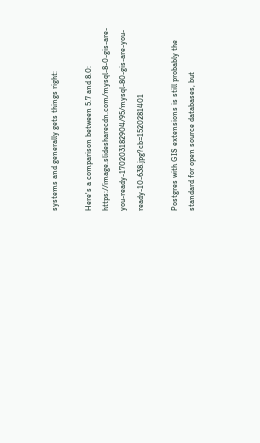systems and generally gets things right:

Here's a comparison between 5.7 and 8.0: https://image.slidesharecdn.com/mysql-8-0-gis-are-you-ready-170203182904/95/mysql-80-gis-are-you-ready-10-638.jpg?cb=1520281401

Postgres with GIS extensions is still probably the standard for open source databases, but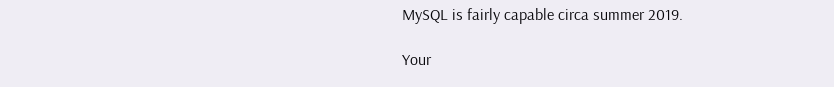MySQL is fairly capable circa summer 2019.

Your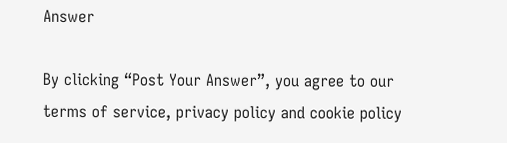Answer

By clicking “Post Your Answer”, you agree to our terms of service, privacy policy and cookie policy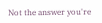Not the answer you're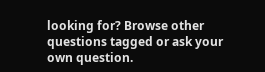looking for? Browse other questions tagged or ask your own question.